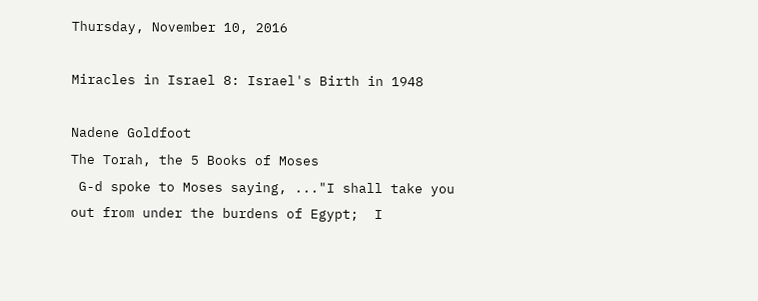Thursday, November 10, 2016

Miracles in Israel 8: Israel's Birth in 1948

Nadene Goldfoot
The Torah, the 5 Books of Moses
 G-d spoke to Moses saying, ..."I shall take you out from under the burdens of Egypt;  I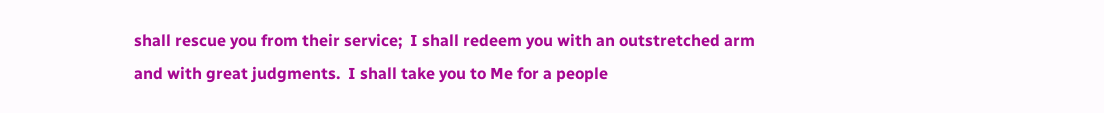shall rescue you from their service;  I shall redeem you with an outstretched arm and with great judgments.  I shall take you to Me for a people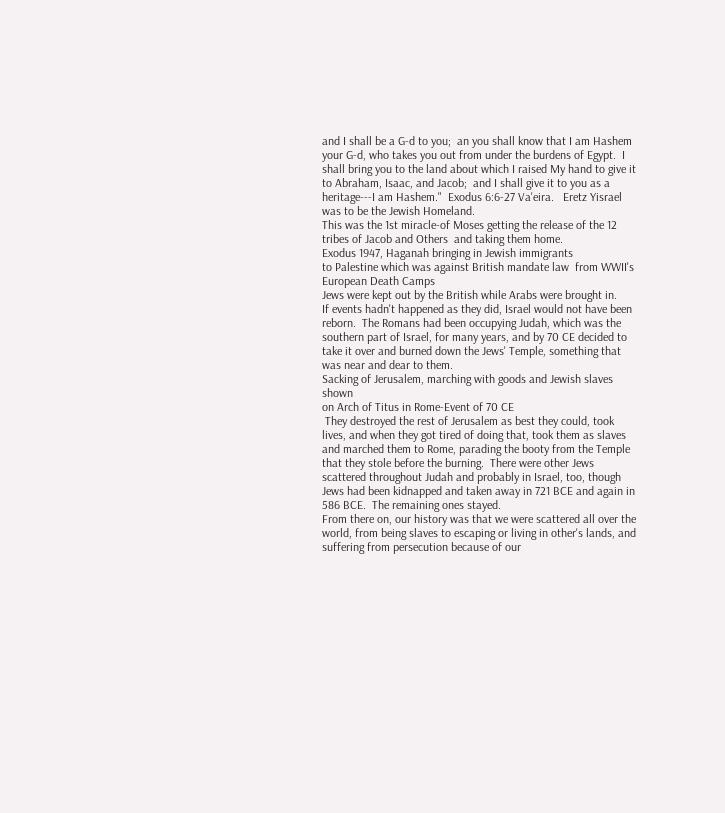and I shall be a G-d to you;  an you shall know that I am Hashem your G-d, who takes you out from under the burdens of Egypt.  I shall bring you to the land about which I raised My hand to give it to Abraham, Isaac, and Jacob;  and I shall give it to you as a heritage---I am Hashem."  Exodus 6:6-27 Va'eira.   Eretz Yisrael  was to be the Jewish Homeland.
This was the 1st miracle-of Moses getting the release of the 12 tribes of Jacob and Others  and taking them home.
Exodus 1947, Haganah bringing in Jewish immigrants
to Palestine which was against British mandate law  from WWII's European Death Camps
Jews were kept out by the British while Arabs were brought in.
If events hadn't happened as they did, Israel would not have been reborn.  The Romans had been occupying Judah, which was the southern part of Israel, for many years, and by 70 CE decided to take it over and burned down the Jews' Temple, something that was near and dear to them.
Sacking of Jerusalem, marching with goods and Jewish slaves shown
on Arch of Titus in Rome-Event of 70 CE
 They destroyed the rest of Jerusalem as best they could, took lives, and when they got tired of doing that, took them as slaves and marched them to Rome, parading the booty from the Temple that they stole before the burning.  There were other Jews scattered throughout Judah and probably in Israel, too, though Jews had been kidnapped and taken away in 721 BCE and again in 586 BCE.  The remaining ones stayed.
From there on, our history was that we were scattered all over the world, from being slaves to escaping or living in other's lands, and suffering from persecution because of our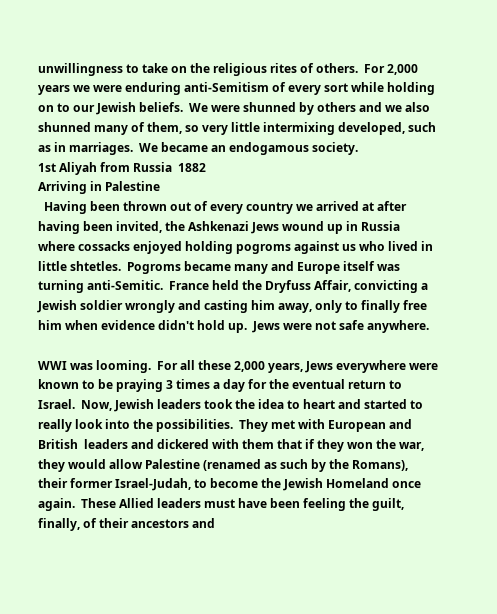unwillingness to take on the religious rites of others.  For 2,000 years we were enduring anti-Semitism of every sort while holding on to our Jewish beliefs.  We were shunned by others and we also shunned many of them, so very little intermixing developed, such as in marriages.  We became an endogamous society.
1st Aliyah from Russia  1882
Arriving in Palestine
  Having been thrown out of every country we arrived at after having been invited, the Ashkenazi Jews wound up in Russia where cossacks enjoyed holding pogroms against us who lived in little shtetles.  Pogroms became many and Europe itself was turning anti-Semitic.  France held the Dryfuss Affair, convicting a Jewish soldier wrongly and casting him away, only to finally free him when evidence didn't hold up.  Jews were not safe anywhere.

WWI was looming.  For all these 2,000 years, Jews everywhere were known to be praying 3 times a day for the eventual return to Israel.  Now, Jewish leaders took the idea to heart and started to really look into the possibilities.  They met with European and British  leaders and dickered with them that if they won the war, they would allow Palestine (renamed as such by the Romans), their former Israel-Judah, to become the Jewish Homeland once again.  These Allied leaders must have been feeling the guilt, finally, of their ancestors and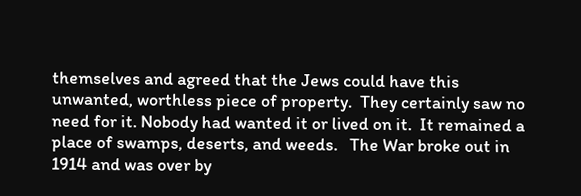themselves and agreed that the Jews could have this unwanted, worthless piece of property.  They certainly saw no need for it. Nobody had wanted it or lived on it.  It remained a place of swamps, deserts, and weeds.   The War broke out in 1914 and was over by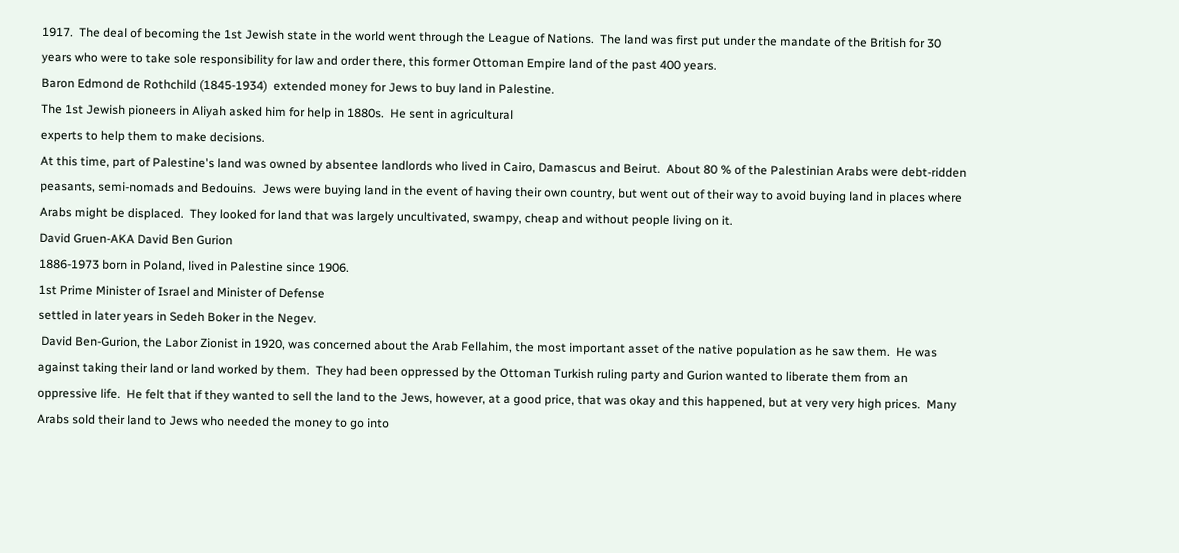1917.  The deal of becoming the 1st Jewish state in the world went through the League of Nations.  The land was first put under the mandate of the British for 30 years who were to take sole responsibility for law and order there, this former Ottoman Empire land of the past 400 years.
Baron Edmond de Rothchild (1845-1934)  extended money for Jews to buy land in Palestine.
The 1st Jewish pioneers in Aliyah asked him for help in 1880s.  He sent in agricultural
experts to help them to make decisions.
At this time, part of Palestine's land was owned by absentee landlords who lived in Cairo, Damascus and Beirut.  About 80 % of the Palestinian Arabs were debt-ridden peasants, semi-nomads and Bedouins.  Jews were buying land in the event of having their own country, but went out of their way to avoid buying land in places where Arabs might be displaced.  They looked for land that was largely uncultivated, swampy, cheap and without people living on it.
David Gruen-AKA David Ben Gurion
1886-1973 born in Poland, lived in Palestine since 1906.
1st Prime Minister of Israel and Minister of Defense
settled in later years in Sedeh Boker in the Negev.
 David Ben-Gurion, the Labor Zionist in 1920, was concerned about the Arab Fellahim, the most important asset of the native population as he saw them.  He was against taking their land or land worked by them.  They had been oppressed by the Ottoman Turkish ruling party and Gurion wanted to liberate them from an oppressive life.  He felt that if they wanted to sell the land to the Jews, however, at a good price, that was okay and this happened, but at very very high prices.  Many Arabs sold their land to Jews who needed the money to go into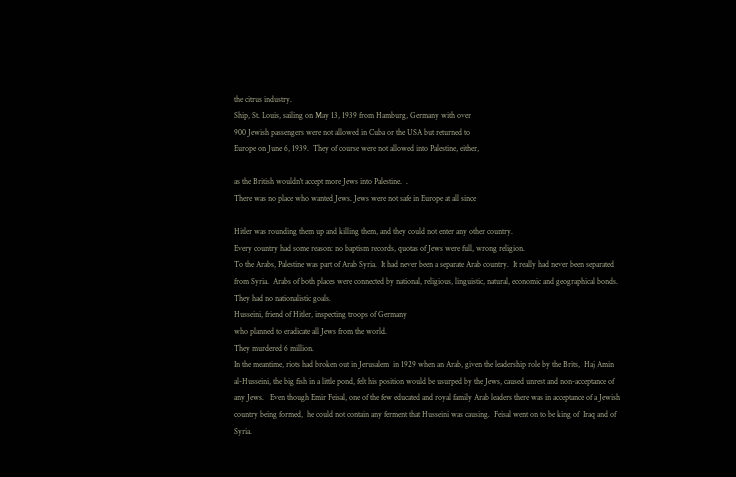the citrus industry.
Ship, St. Louis, sailing on May 13, 1939 from Hamburg, Germany with over
900 Jewish passengers were not allowed in Cuba or the USA but returned to
Europe on June 6, 1939.  They of course were not allowed into Palestine, either,

as the British wouldn't accept more Jews into Palestine.  .
There was no place who wanted Jews. Jews were not safe in Europe at all since

Hitler was rounding them up and killing them, and they could not enter any other country.
Every country had some reason: no baptism records, quotas of Jews were full, wrong religion.
To the Arabs, Palestine was part of Arab Syria.  It had never been a separate Arab country.  It really had never been separated from Syria.  Arabs of both places were connected by national, religious, linguistic, natural, economic and geographical bonds. They had no nationalistic goals.
Husseini, friend of Hitler, inspecting troops of Germany
who planned to eradicate all Jews from the world.
They murdered 6 million.
In the meantime, riots had broken out in Jerusalem  in 1929 when an Arab, given the leadership role by the Brits,  Haj Amin al-Husseini, the big fish in a little pond, felt his position would be usurped by the Jews, caused unrest and non-acceptance of any Jews.   Even though Emir Feisal, one of the few educated and royal family Arab leaders there was in acceptance of a Jewish country being formed,  he could not contain any ferment that Husseini was causing.  Feisal went on to be king of  Iraq and of Syria.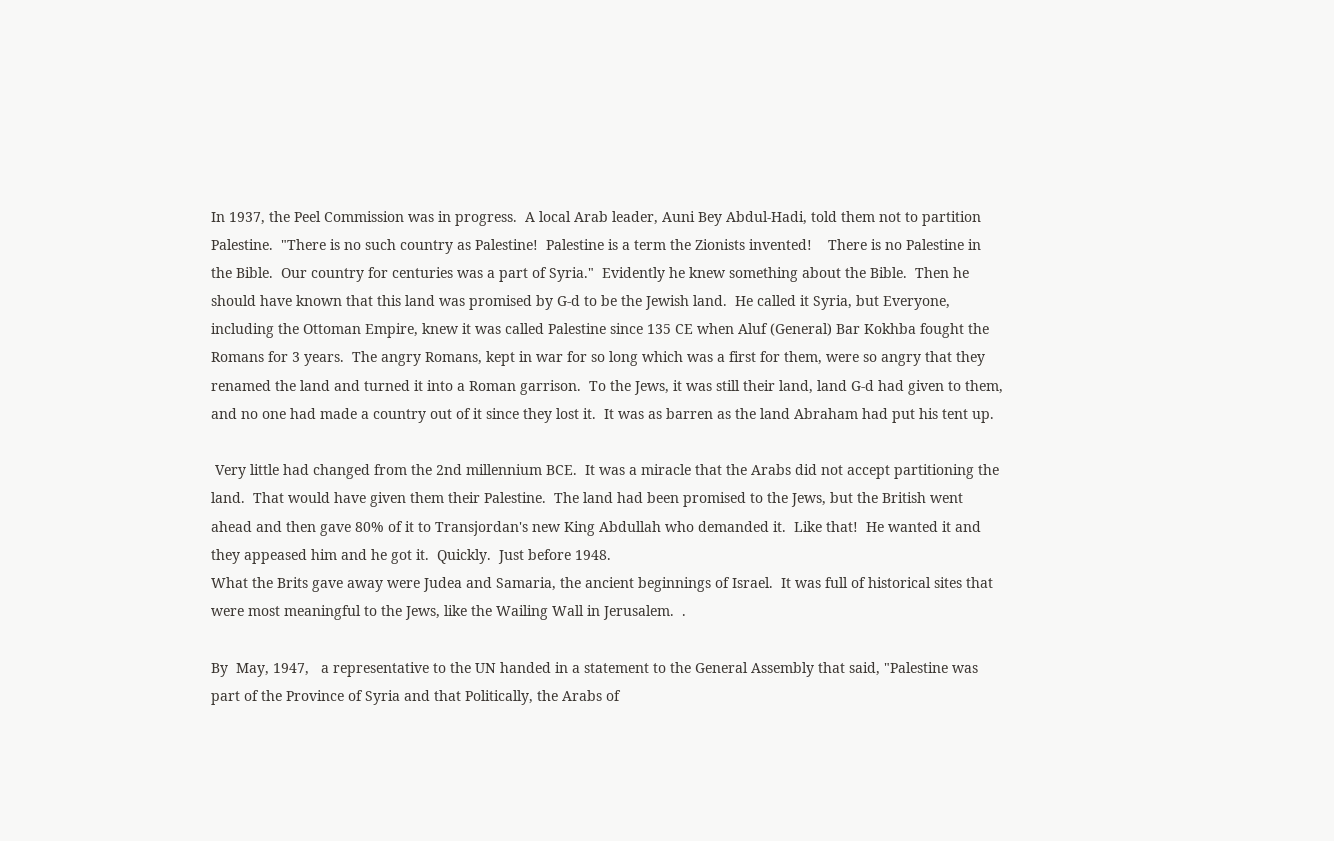In 1937, the Peel Commission was in progress.  A local Arab leader, Auni Bey Abdul-Hadi, told them not to partition Palestine.  "There is no such country as Palestine!  Palestine is a term the Zionists invented!    There is no Palestine in the Bible.  Our country for centuries was a part of Syria."  Evidently he knew something about the Bible.  Then he should have known that this land was promised by G-d to be the Jewish land.  He called it Syria, but Everyone, including the Ottoman Empire, knew it was called Palestine since 135 CE when Aluf (General) Bar Kokhba fought the Romans for 3 years.  The angry Romans, kept in war for so long which was a first for them, were so angry that they renamed the land and turned it into a Roman garrison.  To the Jews, it was still their land, land G-d had given to them, and no one had made a country out of it since they lost it.  It was as barren as the land Abraham had put his tent up.

 Very little had changed from the 2nd millennium BCE.  It was a miracle that the Arabs did not accept partitioning the land.  That would have given them their Palestine.  The land had been promised to the Jews, but the British went ahead and then gave 80% of it to Transjordan's new King Abdullah who demanded it.  Like that!  He wanted it and they appeased him and he got it.  Quickly.  Just before 1948.
What the Brits gave away were Judea and Samaria, the ancient beginnings of Israel.  It was full of historical sites that were most meaningful to the Jews, like the Wailing Wall in Jerusalem.  .

By  May, 1947,   a representative to the UN handed in a statement to the General Assembly that said, "Palestine was part of the Province of Syria and that Politically, the Arabs of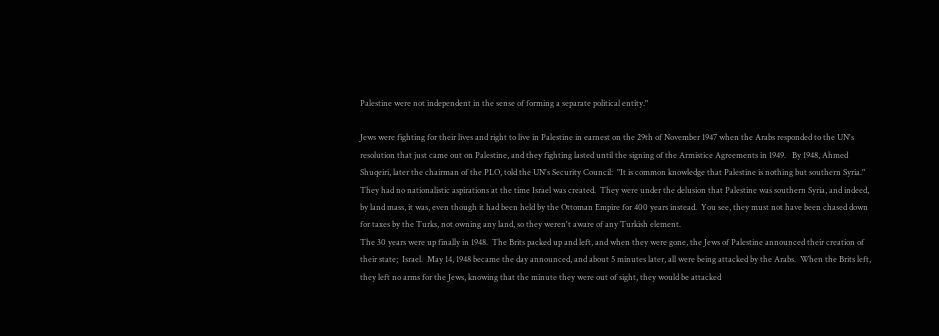Palestine were not independent in the sense of forming a separate political entity."

Jews were fighting for their lives and right to live in Palestine in earnest on the 29th of November 1947 when the Arabs responded to the UN's resolution that just came out on Palestine, and they fighting lasted until the signing of the Armistice Agreements in 1949.   By 1948, Ahmed Shuqeiri, later the chairman of the PLO, told the UN's Security Council:  "It is common knowledge that Palestine is nothing but southern Syria."  They had no nationalistic aspirations at the time Israel was created.  They were under the delusion that Palestine was southern Syria, and indeed, by land mass, it was, even though it had been held by the Ottoman Empire for 400 years instead.  You see, they must not have been chased down for taxes by the Turks, not owning any land, so they weren't aware of any Turkish element.
The 30 years were up finally in 1948.  The Brits packed up and left, and when they were gone, the Jews of Palestine announced their creation of their state;  Israel.  May 14, 1948 became the day announced, and about 5 minutes later, all were being attacked by the Arabs.  When the Brits left, they left no arms for the Jews, knowing that the minute they were out of sight, they would be attacked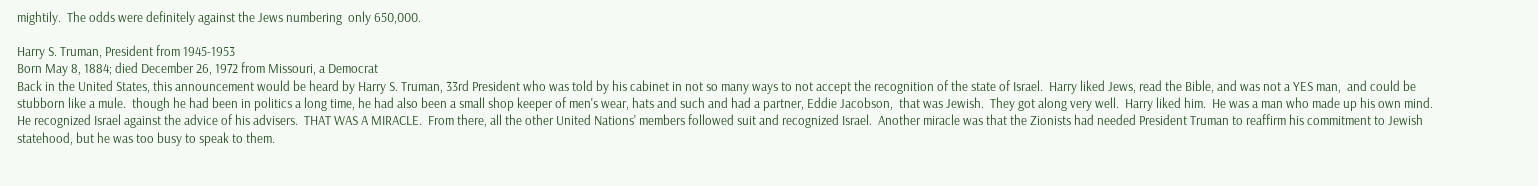mightily.  The odds were definitely against the Jews numbering  only 650,000.

Harry S. Truman, President from 1945-1953
Born May 8, 1884; died December 26, 1972 from Missouri, a Democrat
Back in the United States, this announcement would be heard by Harry S. Truman, 33rd President who was told by his cabinet in not so many ways to not accept the recognition of the state of Israel.  Harry liked Jews, read the Bible, and was not a YES man,  and could be stubborn like a mule.  though he had been in politics a long time, he had also been a small shop keeper of men's wear, hats and such and had a partner, Eddie Jacobson,  that was Jewish.  They got along very well.  Harry liked him.  He was a man who made up his own mind.  He recognized Israel against the advice of his advisers.  THAT WAS A MIRACLE.  From there, all the other United Nations' members followed suit and recognized Israel.  Another miracle was that the Zionists had needed President Truman to reaffirm his commitment to Jewish statehood, but he was too busy to speak to them.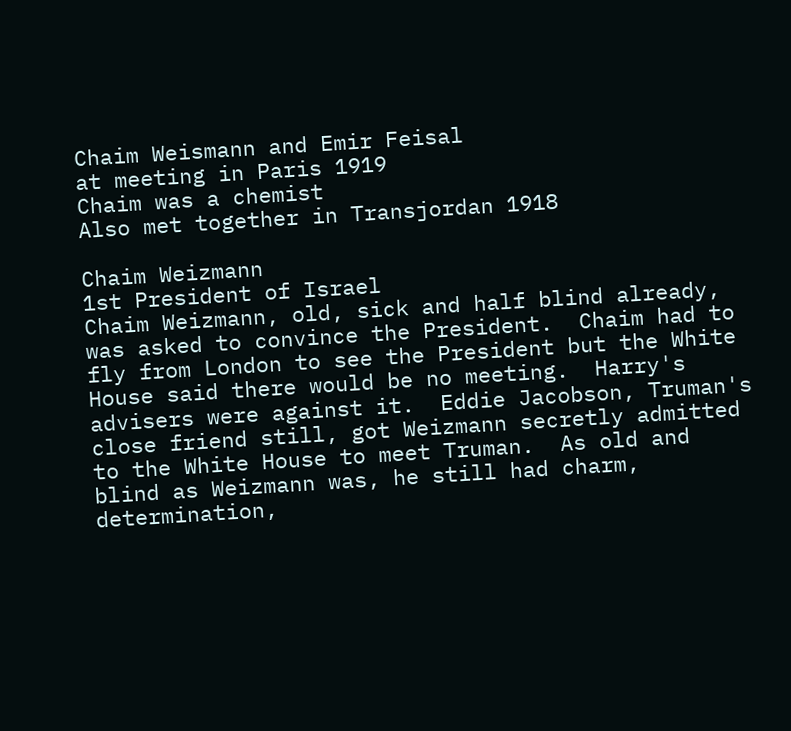Chaim Weismann and Emir Feisal
at meeting in Paris 1919
Chaim was a chemist
Also met together in Transjordan 1918

Chaim Weizmann
1st President of Israel
Chaim Weizmann, old, sick and half blind already,  was asked to convince the President.  Chaim had to fly from London to see the President but the White House said there would be no meeting.  Harry's advisers were against it.  Eddie Jacobson, Truman's close friend still, got Weizmann secretly admitted to the White House to meet Truman.  As old and blind as Weizmann was, he still had charm, determination,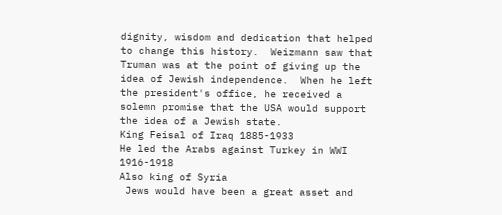dignity, wisdom and dedication that helped to change this history.  Weizmann saw that Truman was at the point of giving up the idea of Jewish independence.  When he left the president's office, he received a solemn promise that the USA would support the idea of a Jewish state.
King Feisal of Iraq 1885-1933
He led the Arabs against Turkey in WWI 1916-1918
Also king of Syria
 Jews would have been a great asset and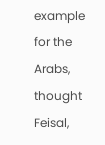example for the Arabs, thought Feisal,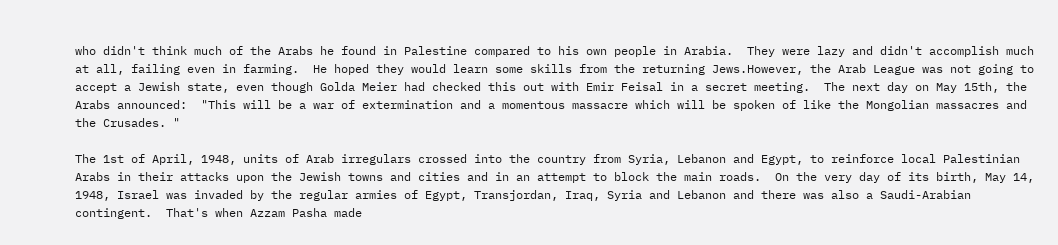who didn't think much of the Arabs he found in Palestine compared to his own people in Arabia.  They were lazy and didn't accomplish much at all, failing even in farming.  He hoped they would learn some skills from the returning Jews.However, the Arab League was not going to accept a Jewish state, even though Golda Meier had checked this out with Emir Feisal in a secret meeting.  The next day on May 15th, the Arabs announced:  "This will be a war of extermination and a momentous massacre which will be spoken of like the Mongolian massacres and the Crusades. "

The 1st of April, 1948, units of Arab irregulars crossed into the country from Syria, Lebanon and Egypt, to reinforce local Palestinian Arabs in their attacks upon the Jewish towns and cities and in an attempt to block the main roads.  On the very day of its birth, May 14,  1948, Israel was invaded by the regular armies of Egypt, Transjordan, Iraq, Syria and Lebanon and there was also a Saudi-Arabian contingent.  That's when Azzam Pasha made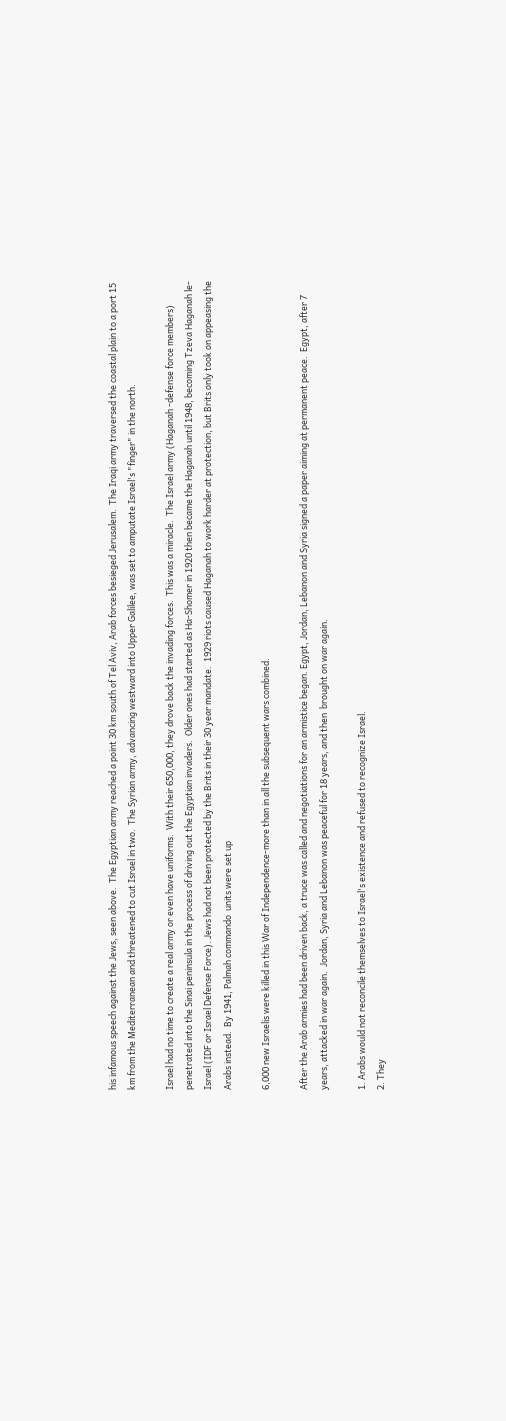his infamous speech against the Jews, seen above.  The Egyptian army reached a point 30 km south of Tel Aviv, Arab forces besieged Jerusalem.  The Iraqi army traversed the coastal plain to a port 15 km from the Mediterranean and threatened to cut Israel in two.  The Syrian army, advancing westward into Upper Galilee, was set to amputate Israel's "finger" in the north.

Israel had no time to create a real army or even have uniforms.  With their 650,000, they drove back the invading forces.  This was a miracle.  The Israel army (Haganah -defense force members) penetrated into the Sinai peninsula in the process of driving out the Egyptian invaders.  Older ones had started as Ha-Shomer in 1920 then became the Haganah until 1948, becoming Tzeva Haganah le-Israel (IDF or Israel Defense Force). Jews had not been protected by the Brits in their 30 year mandate.  1929 riots caused Haganah to work harder at protection, but Brits only took on appeasing the Arabs instead.  By 1941, Palmah commando  units were set up

6,000 new Israelis were killed in this War of Independence-more than in all the subsequent wars combined.

After the Arab armies had been driven back, a truce was called and negotiations for an armistice began. Egypt, Jordan, Lebanon and Syria signed a paper aiming at permanent peace.  Egypt, after 7 years, attacked in war again.  Jordan, Syria and Lebanon was peaceful for 18 years, and then  brought on war again.

1. Arabs would not reconcile themselves to Israel's existence and refused to recognize Israel.
2. They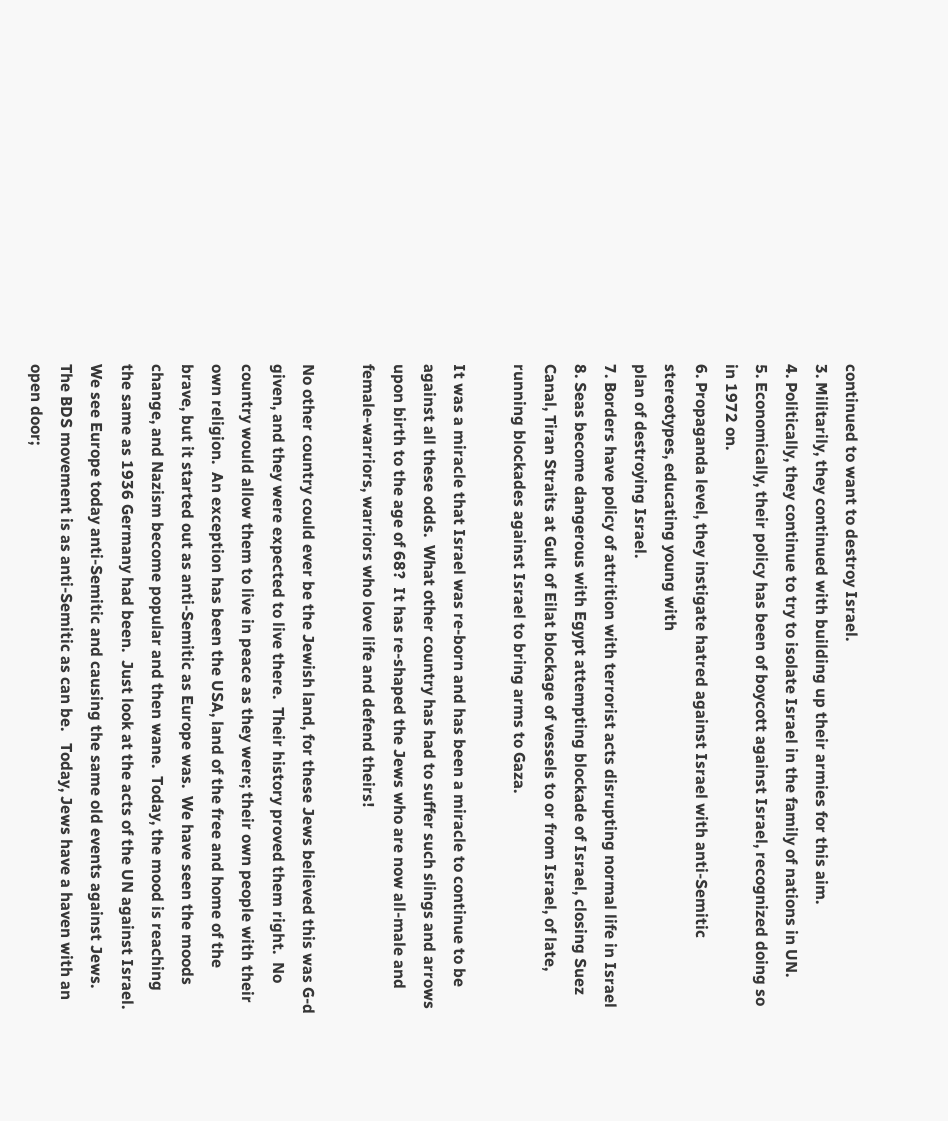continued to want to destroy Israel.
3. Militarily, they continued with building up their armies for this aim.
4. Politically, they continue to try to isolate Israel in the family of nations in UN.
5. Economically, their policy has been of boycott against Israel, recognized doing so in 1972 on.
6. Propaganda level, they instigate hatred against Israel with anti-Semitic stereotypes, educating young with
plan of destroying Israel.
7. Borders have policy of attrition with terrorist acts disrupting normal life in Israel
8. Seas become dangerous with Egypt attempting blockade of Israel, closing Suez Canal, Tiran Straits at Gult of Eilat blockage of vessels to or from Israel, of late, running blockades against Israel to bring arms to Gaza.

It was a miracle that Israel was re-born and has been a miracle to continue to be against all these odds.  What other country has had to suffer such slings and arrows upon birth to the age of 68?  It has re-shaped the Jews who are now all-male and female-warriors, warriors who love life and defend theirs!

No other country could ever be the Jewish land, for these Jews believed this was G-d given, and they were expected to live there.  Their history proved them right.  No country would allow them to live in peace as they were; their own people with their own religion.  An exception has been the USA, land of the free and home of the brave, but it started out as anti-Semitic as Europe was.  We have seen the moods change, and Nazism become popular and then wane.  Today, the mood is reaching the same as 1936 Germany had been.  Just look at the acts of the UN against Israel.
We see Europe today anti-Semitic and causing the same old events against Jews.  The BDS movement is as anti-Semitic as can be.   Today, Jews have a haven with an open door;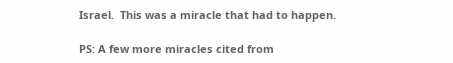Israel.  This was a miracle that had to happen.

PS: A few more miracles cited from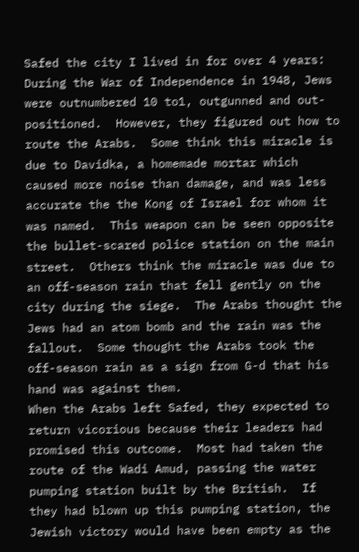Safed the city I lived in for over 4 years:
During the War of Independence in 1948, Jews were outnumbered 10 to1, outgunned and out-positioned.  However, they figured out how to route the Arabs.  Some think this miracle is due to Davidka, a homemade mortar which caused more noise than damage, and was less accurate the the Kong of Israel for whom it was named.  This weapon can be seen opposite the bullet-scared police station on the main street.  Others think the miracle was due to an off-season rain that fell gently on the city during the siege.  The Arabs thought the Jews had an atom bomb and the rain was the fallout.  Some thought the Arabs took the off-season rain as a sign from G-d that his hand was against them.
When the Arabs left Safed, they expected to return vicorious because their leaders had promised this outcome.  Most had taken the route of the Wadi Amud, passing the water pumping station built by the British.  If they had blown up this pumping station, the Jewish victory would have been empty as the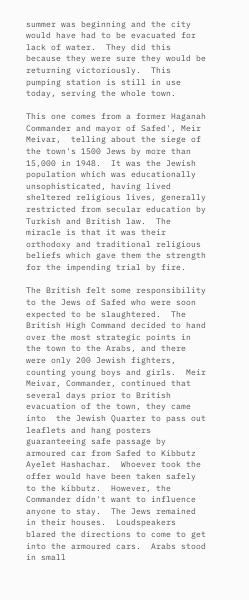summer was beginning and the city would have had to be evacuated for lack of water.  They did this because they were sure they would be returning victoriously.  This pumping station is still in use today, serving the whole town.

This one comes from a former Haganah Commander and mayor of Safed', Meir Meivar,  telling about the siege of the town's 1500 Jews by more than 15,000 in 1948.  It was the Jewish population which was educationally unsophisticated, having lived sheltered religious lives, generally restricted from secular education by Turkish and British law.  The miracle is that it was their orthodoxy and traditional religious beliefs which gave them the strength for the impending trial by fire.

The British felt some responsibility to the Jews of Safed who were soon expected to be slaughtered.  The British High Command decided to hand over the most strategic points in the town to the Arabs, and there were only 200 Jewish fighters, counting young boys and girls.  Meir Meivar, Commander, continued that several days prior to British evacuation of the town, they came into  the Jewish Quarter to pass out leaflets and hang posters guaranteeing safe passage by armoured car from Safed to Kibbutz Ayelet Hashachar.  Whoever took the offer would have been taken safely to the kibbutz.  However, the Commander didn't want to influence anyone to stay.  The Jews remained in their houses.  Loudspeakers blared the directions to come to get into the armoured cars.  Arabs stood in small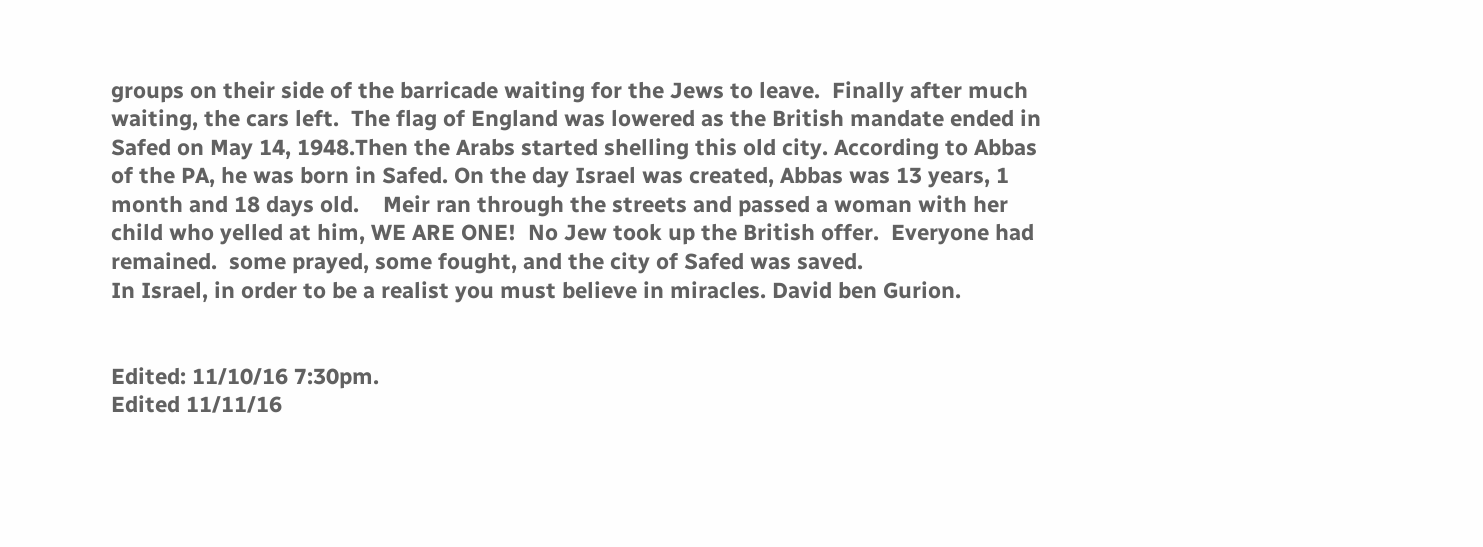groups on their side of the barricade waiting for the Jews to leave.  Finally after much waiting, the cars left.  The flag of England was lowered as the British mandate ended in Safed on May 14, 1948.Then the Arabs started shelling this old city. According to Abbas of the PA, he was born in Safed. On the day Israel was created, Abbas was 13 years, 1 month and 18 days old.    Meir ran through the streets and passed a woman with her child who yelled at him, WE ARE ONE!  No Jew took up the British offer.  Everyone had remained.  some prayed, some fought, and the city of Safed was saved.
In Israel, in order to be a realist you must believe in miracles. David ben Gurion.


Edited: 11/10/16 7:30pm.
Edited 11/11/16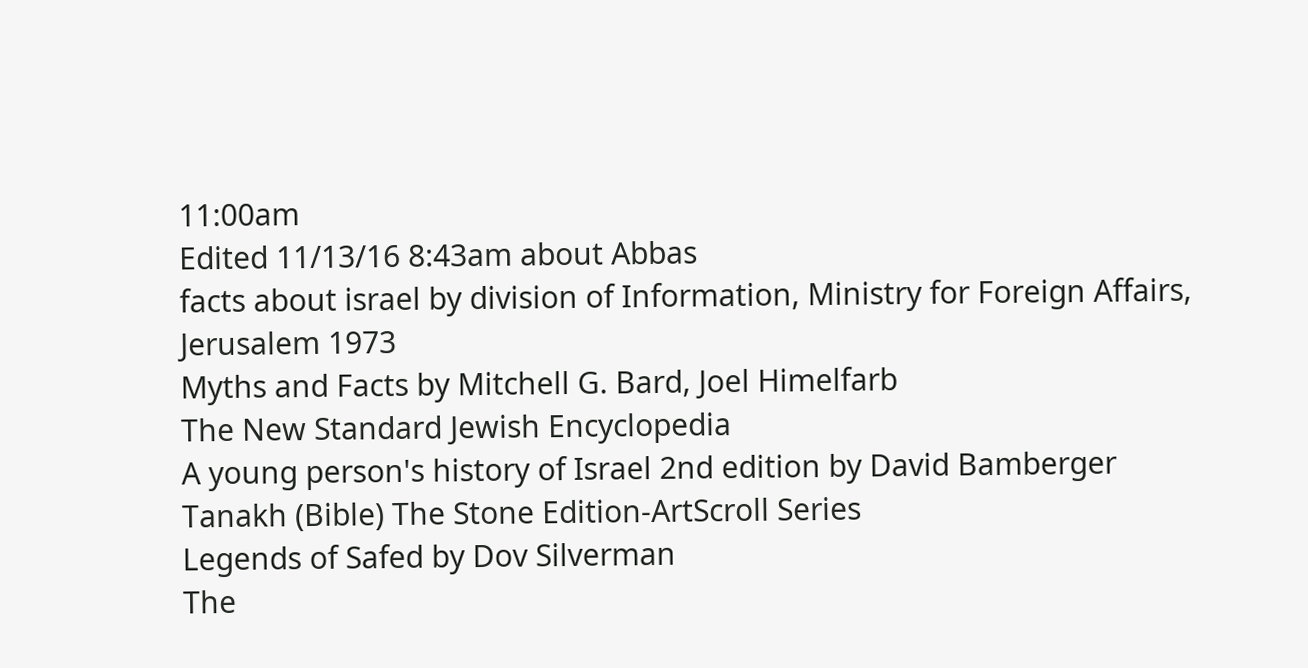11:00am
Edited 11/13/16 8:43am about Abbas
facts about israel by division of Information, Ministry for Foreign Affairs, Jerusalem 1973
Myths and Facts by Mitchell G. Bard, Joel Himelfarb
The New Standard Jewish Encyclopedia
A young person's history of Israel 2nd edition by David Bamberger
Tanakh (Bible) The Stone Edition-ArtScroll Series
Legends of Safed by Dov Silverman
The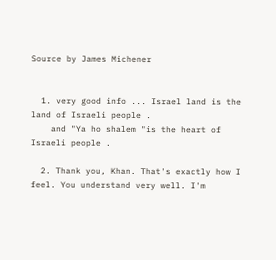Source by James Michener


  1. very good info ... Israel land is the land of Israeli people .
    and "Ya ho shalem "is the heart of Israeli people .

  2. Thank you, Khan. That's exactly how I feel. You understand very well. I'm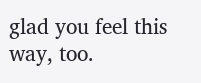glad you feel this way, too.